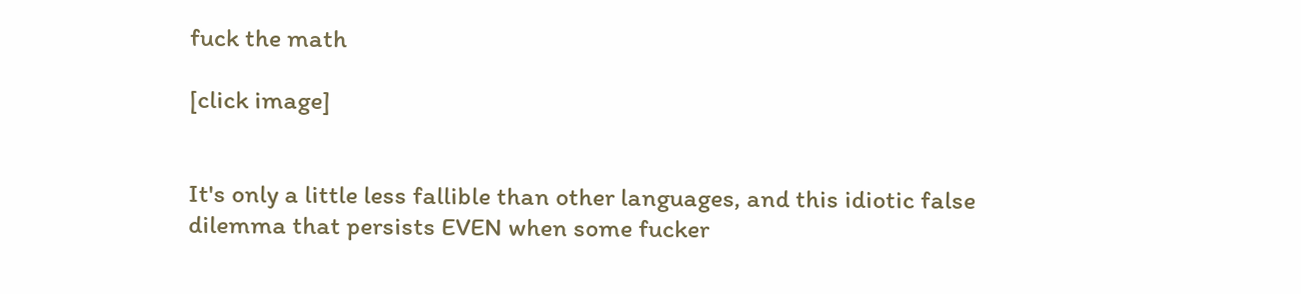fuck the math

[click image]


It's only a little less fallible than other languages, and this idiotic false dilemma that persists EVEN when some fucker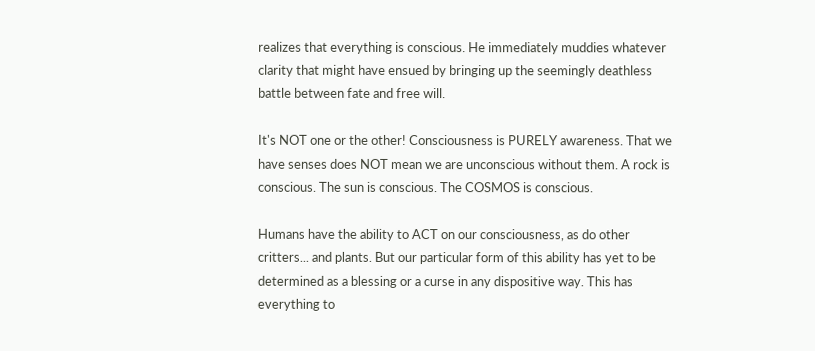realizes that everything is conscious. He immediately muddies whatever clarity that might have ensued by bringing up the seemingly deathless battle between fate and free will.

It's NOT one or the other! Consciousness is PURELY awareness. That we have senses does NOT mean we are unconscious without them. A rock is conscious. The sun is conscious. The COSMOS is conscious.

Humans have the ability to ACT on our consciousness, as do other critters... and plants. But our particular form of this ability has yet to be determined as a blessing or a curse in any dispositive way. This has everything to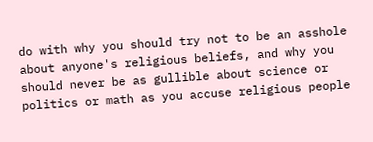do with why you should try not to be an asshole about anyone's religious beliefs, and why you should never be as gullible about science or politics or math as you accuse religious people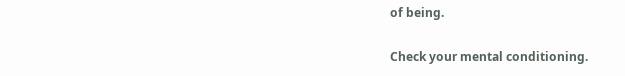of being.

Check your mental conditioning.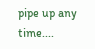pipe up any time....